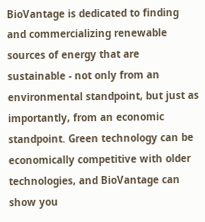BioVantage is dedicated to finding and commercializing renewable sources of energy that are sustainable - not only from an environmental standpoint, but just as importantly, from an economic standpoint. Green technology can be economically competitive with older technologies, and BioVantage can show you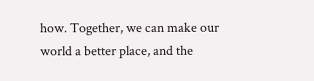how. Together, we can make our world a better place, and the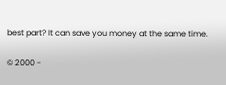best part? It can save you money at the same time.

© 2000 -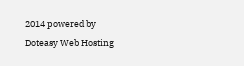2014 powered by
Doteasy Web Hosting